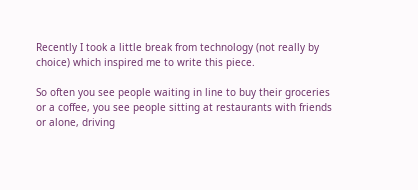Recently I took a little break from technology (not really by choice) which inspired me to write this piece.

So often you see people waiting in line to buy their groceries or a coffee, you see people sitting at restaurants with friends or alone, driving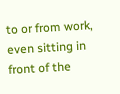to or from work, even sitting in front of the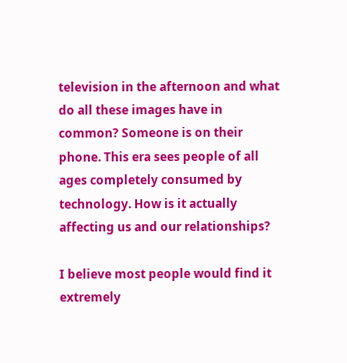television in the afternoon and what do all these images have in common? Someone is on their phone. This era sees people of all ages completely consumed by technology. How is it actually affecting us and our relationships?

I believe most people would find it extremely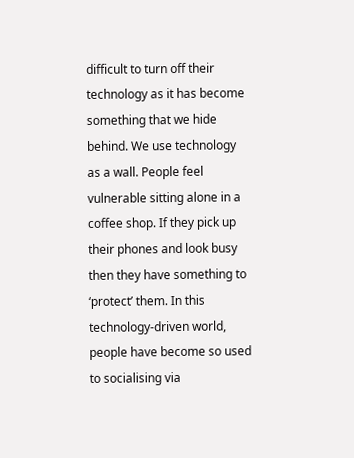difficult to turn off their technology as it has become something that we hide behind. We use technology as a wall. People feel vulnerable sitting alone in a coffee shop. If they pick up their phones and look busy then they have something to ‘protect’ them. In this technology-driven world, people have become so used to socialising via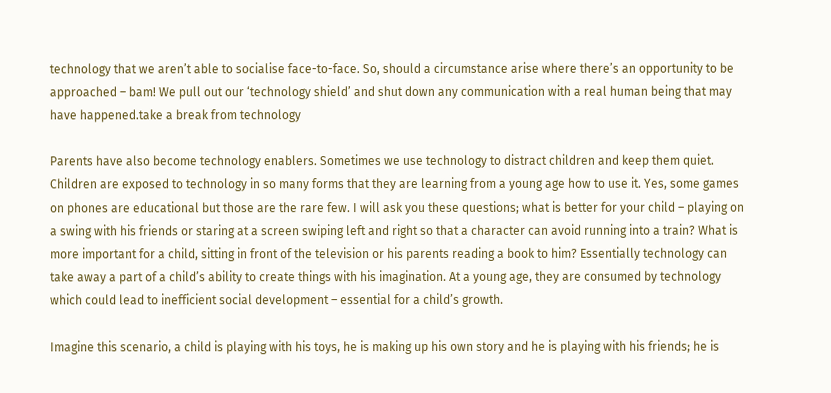technology that we aren’t able to socialise face-to-face. So, should a circumstance arise where there’s an opportunity to be approached – bam! We pull out our ‘technology shield’ and shut down any communication with a real human being that may have happened.take a break from technology

Parents have also become technology enablers. Sometimes we use technology to distract children and keep them quiet. Children are exposed to technology in so many forms that they are learning from a young age how to use it. Yes, some games on phones are educational but those are the rare few. I will ask you these questions; what is better for your child – playing on a swing with his friends or staring at a screen swiping left and right so that a character can avoid running into a train? What is more important for a child, sitting in front of the television or his parents reading a book to him? Essentially technology can take away a part of a child’s ability to create things with his imagination. At a young age, they are consumed by technology which could lead to inefficient social development – essential for a child’s growth.

Imagine this scenario, a child is playing with his toys, he is making up his own story and he is playing with his friends; he is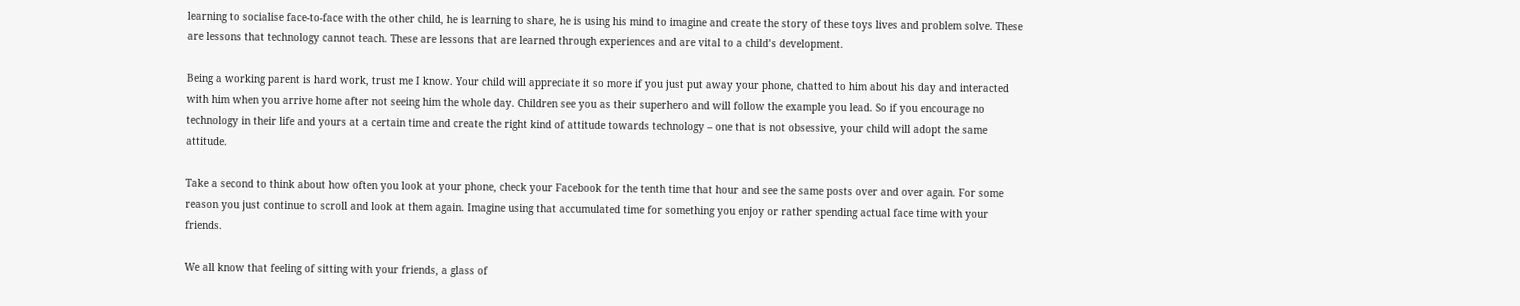learning to socialise face-to-face with the other child, he is learning to share, he is using his mind to imagine and create the story of these toys lives and problem solve. These are lessons that technology cannot teach. These are lessons that are learned through experiences and are vital to a child’s development.

Being a working parent is hard work, trust me I know. Your child will appreciate it so more if you just put away your phone, chatted to him about his day and interacted with him when you arrive home after not seeing him the whole day. Children see you as their superhero and will follow the example you lead. So if you encourage no technology in their life and yours at a certain time and create the right kind of attitude towards technology – one that is not obsessive, your child will adopt the same attitude.

Take a second to think about how often you look at your phone, check your Facebook for the tenth time that hour and see the same posts over and over again. For some reason you just continue to scroll and look at them again. Imagine using that accumulated time for something you enjoy or rather spending actual face time with your friends.

We all know that feeling of sitting with your friends, a glass of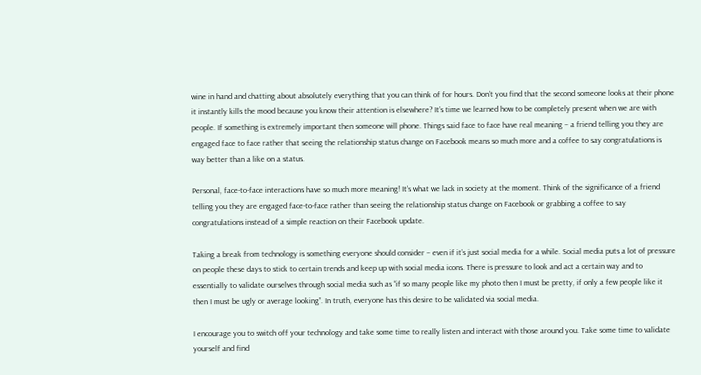wine in hand and chatting about absolutely everything that you can think of for hours. Don’t you find that the second someone looks at their phone it instantly kills the mood because you know their attention is elsewhere? It’s time we learned how to be completely present when we are with people. If something is extremely important then someone will phone. Things said face to face have real meaning – a friend telling you they are engaged face to face rather that seeing the relationship status change on Facebook means so much more and a coffee to say congratulations is way better than a like on a status.

Personal, face-to-face interactions have so much more meaning! It’s what we lack in society at the moment. Think of the significance of a friend telling you they are engaged face-to-face rather than seeing the relationship status change on Facebook or grabbing a coffee to say congratulations instead of a simple reaction on their Facebook update.

Taking a break from technology is something everyone should consider – even if it’s just social media for a while. Social media puts a lot of pressure on people these days to stick to certain trends and keep up with social media icons. There is pressure to look and act a certain way and to essentially to validate ourselves through social media such as “if so many people like my photo then I must be pretty, if only a few people like it then I must be ugly or average looking”. In truth, everyone has this desire to be validated via social media.

I encourage you to switch off your technology and take some time to really listen and interact with those around you. Take some time to validate yourself and find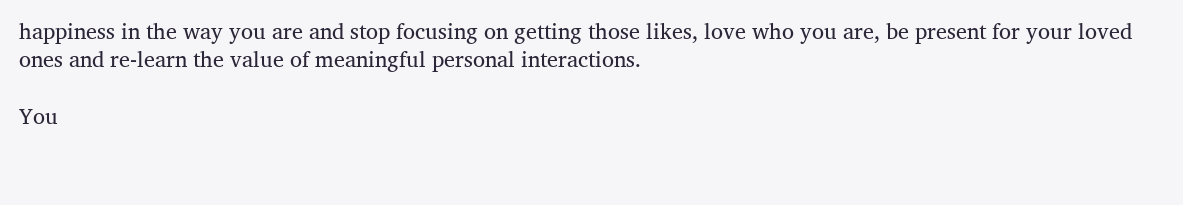happiness in the way you are and stop focusing on getting those likes, love who you are, be present for your loved ones and re-learn the value of meaningful personal interactions.

You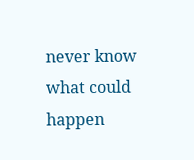never know what could happen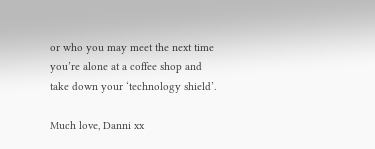or who you may meet the next time you’re alone at a coffee shop and take down your ‘technology shield’.

Much love, Danni xx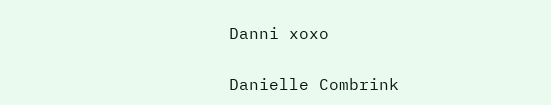Danni xoxo

Danielle Combrink